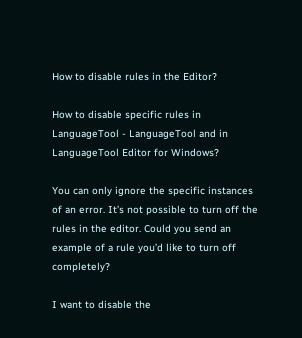How to disable rules in the Editor?

How to disable specific rules in LanguageTool - LanguageTool and in LanguageTool Editor for Windows?

You can only ignore the specific instances of an error. It’s not possible to turn off the rules in the editor. Could you send an example of a rule you’d like to turn off completely?

I want to disable the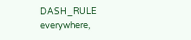DASH_RULE everywhere,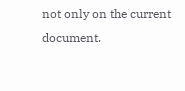not only on the current document.